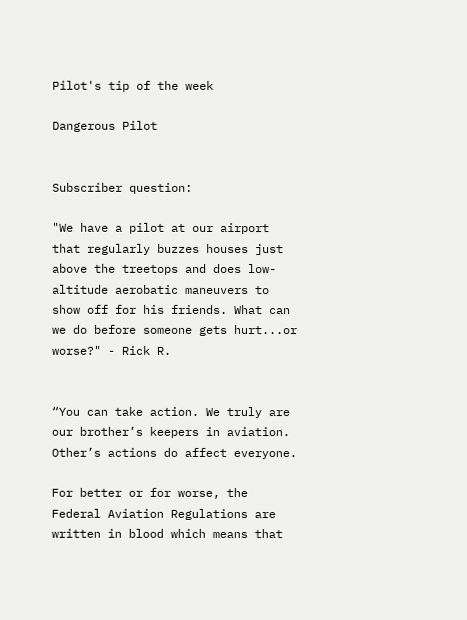Pilot's tip of the week

Dangerous Pilot


Subscriber question:

"We have a pilot at our airport that regularly buzzes houses just above the treetops and does low-altitude aerobatic maneuvers to show off for his friends. What can we do before someone gets hurt...or worse?" - Rick R.


“You can take action. We truly are our brother’s keepers in aviation. Other’s actions do affect everyone.

For better or for worse, the Federal Aviation Regulations are written in blood which means that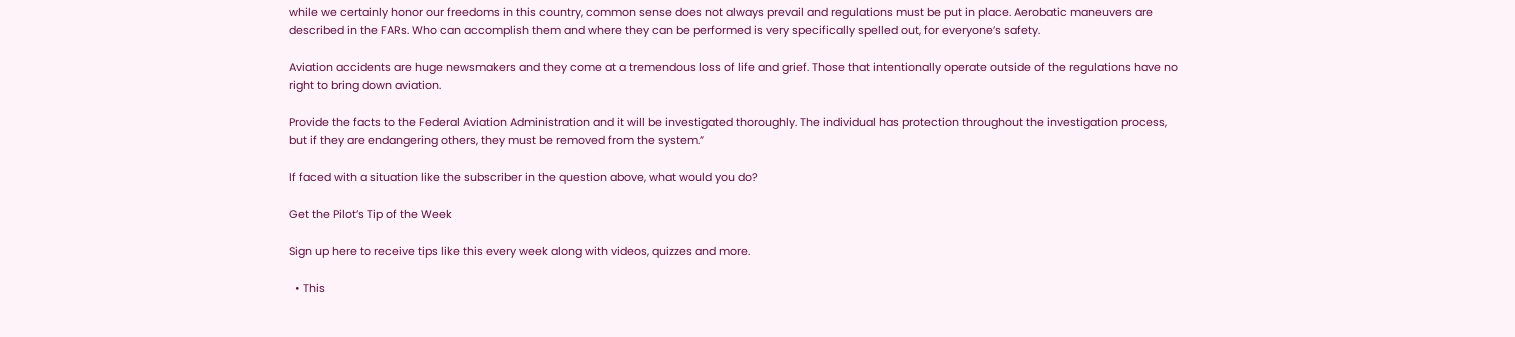while we certainly honor our freedoms in this country, common sense does not always prevail and regulations must be put in place. Aerobatic maneuvers are described in the FARs. Who can accomplish them and where they can be performed is very specifically spelled out, for everyone’s safety.

Aviation accidents are huge newsmakers and they come at a tremendous loss of life and grief. Those that intentionally operate outside of the regulations have no right to bring down aviation.

Provide the facts to the Federal Aviation Administration and it will be investigated thoroughly. The individual has protection throughout the investigation process, but if they are endangering others, they must be removed from the system.”

If faced with a situation like the subscriber in the question above, what would you do?

Get the Pilot’s Tip of the Week

Sign up here to receive tips like this every week along with videos, quizzes and more.

  • This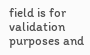field is for validation purposes and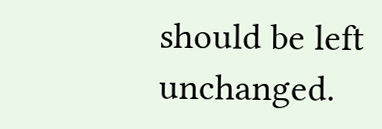should be left unchanged.